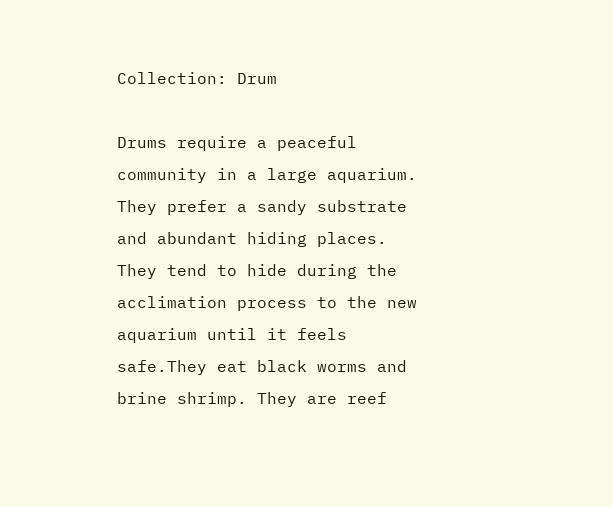Collection: Drum

Drums require a peaceful community in a large aquarium. They prefer a sandy substrate and abundant hiding places. They tend to hide during the acclimation process to the new aquarium until it feels safe.They eat black worms and brine shrimp. They are reef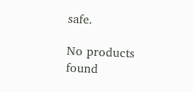safe.

No products found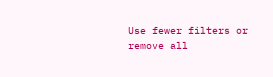Use fewer filters or remove all